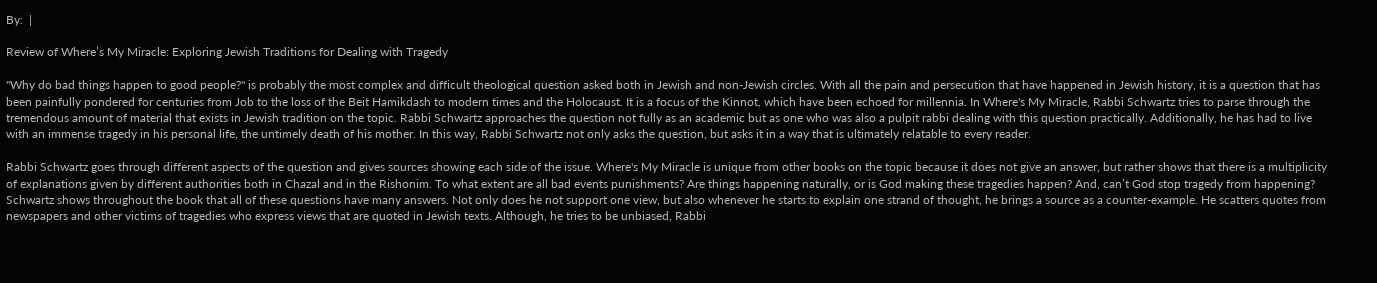By:  |

Review of Where’s My Miracle: Exploring Jewish Traditions for Dealing with Tragedy

"Why do bad things happen to good people?" is probably the most complex and difficult theological question asked both in Jewish and non-Jewish circles. With all the pain and persecution that have happened in Jewish history, it is a question that has been painfully pondered for centuries from Job to the loss of the Beit Hamikdash to modern times and the Holocaust. It is a focus of the Kinnot, which have been echoed for millennia. In Where's My Miracle, Rabbi Schwartz tries to parse through the tremendous amount of material that exists in Jewish tradition on the topic. Rabbi Schwartz approaches the question not fully as an academic but as one who was also a pulpit rabbi dealing with this question practically. Additionally, he has had to live with an immense tragedy in his personal life, the untimely death of his mother. In this way, Rabbi Schwartz not only asks the question, but asks it in a way that is ultimately relatable to every reader.

Rabbi Schwartz goes through different aspects of the question and gives sources showing each side of the issue. Where's My Miracle is unique from other books on the topic because it does not give an answer, but rather shows that there is a multiplicity of explanations given by different authorities both in Chazal and in the Rishonim. To what extent are all bad events punishments? Are things happening naturally, or is God making these tragedies happen? And, can’t God stop tragedy from happening? Schwartz shows throughout the book that all of these questions have many answers. Not only does he not support one view, but also whenever he starts to explain one strand of thought, he brings a source as a counter-example. He scatters quotes from newspapers and other victims of tragedies who express views that are quoted in Jewish texts. Although, he tries to be unbiased, Rabbi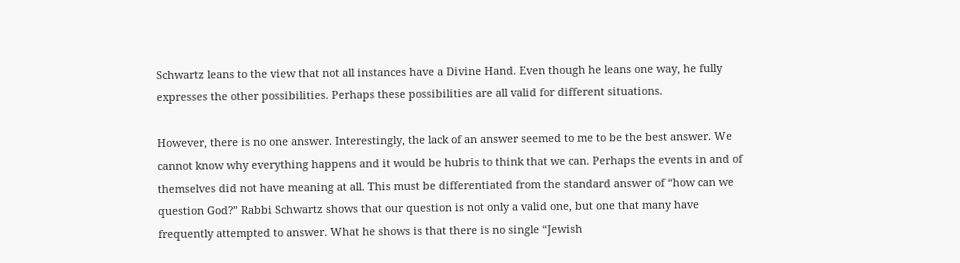Schwartz leans to the view that not all instances have a Divine Hand. Even though he leans one way, he fully expresses the other possibilities. Perhaps these possibilities are all valid for different situations.

However, there is no one answer. Interestingly, the lack of an answer seemed to me to be the best answer. We cannot know why everything happens and it would be hubris to think that we can. Perhaps the events in and of themselves did not have meaning at all. This must be differentiated from the standard answer of “how can we question God?” Rabbi Schwartz shows that our question is not only a valid one, but one that many have frequently attempted to answer. What he shows is that there is no single “Jewish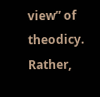view” of theodicy. Rather,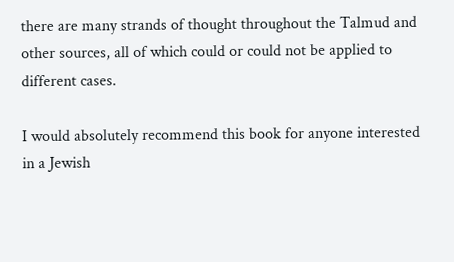there are many strands of thought throughout the Talmud and other sources, all of which could or could not be applied to different cases.

I would absolutely recommend this book for anyone interested in a Jewish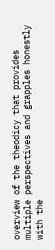overview of the theodicy that provides multiple perspectives and grapples honestly with the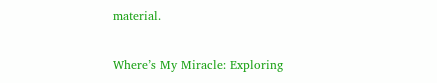material.

Where’s My Miracle: Exploring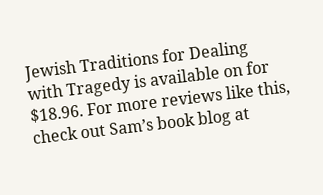Jewish Traditions for Dealing with Tragedy is available on for $18.96. For more reviews like this, check out Sam’s book blog at